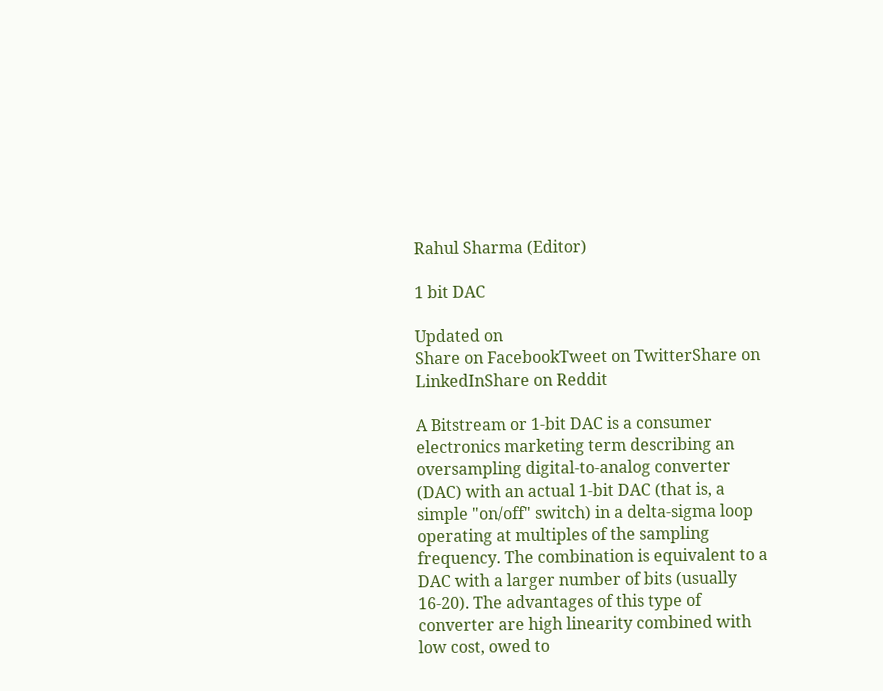Rahul Sharma (Editor)

1 bit DAC

Updated on
Share on FacebookTweet on TwitterShare on LinkedInShare on Reddit

A Bitstream or 1-bit DAC is a consumer electronics marketing term describing an oversampling digital-to-analog converter (DAC) with an actual 1-bit DAC (that is, a simple "on/off" switch) in a delta-sigma loop operating at multiples of the sampling frequency. The combination is equivalent to a DAC with a larger number of bits (usually 16-20). The advantages of this type of converter are high linearity combined with low cost, owed to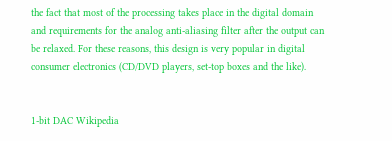the fact that most of the processing takes place in the digital domain and requirements for the analog anti-aliasing filter after the output can be relaxed. For these reasons, this design is very popular in digital consumer electronics (CD/DVD players, set-top boxes and the like).


1-bit DAC Wikipedia